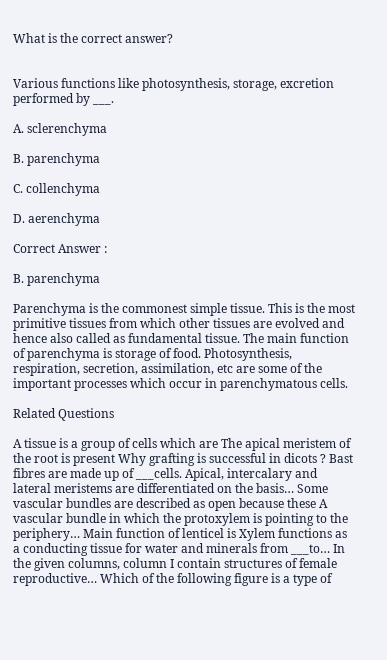What is the correct answer?


Various functions like photosynthesis, storage, excretion performed by ___.

A. sclerenchyma

B. parenchyma

C. collenchyma

D. aerenchyma

Correct Answer :

B. parenchyma

Parenchyma is the commonest simple tissue. This is the most primitive tissues from which other tissues are evolved and hence also called as fundamental tissue. The main function of parenchyma is storage of food. Photosynthesis, respiration, secretion, assimilation, etc are some of the important processes which occur in parenchymatous cells.

Related Questions

A tissue is a group of cells which are The apical meristem of the root is present Why grafting is successful in dicots ? Bast fibres are made up of ___cells. Apical, intercalary and lateral meristems are differentiated on the basis… Some vascular bundles are described as open because these A vascular bundle in which the protoxylem is pointing to the periphery… Main function of lenticel is Xylem functions as a conducting tissue for water and minerals from ___to… In the given columns, column I contain structures of female reproductive… Which of the following figure is a type of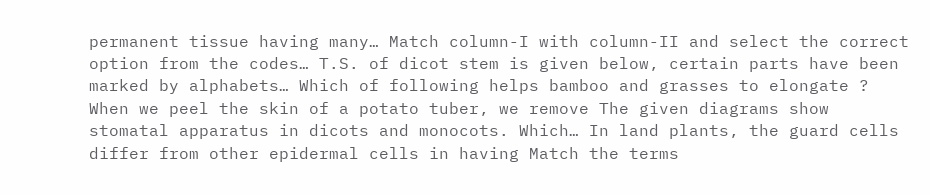permanent tissue having many… Match column-I with column-II and select the correct option from the codes… T.S. of dicot stem is given below, certain parts have been marked by alphabets… Which of following helps bamboo and grasses to elongate ? When we peel the skin of a potato tuber, we remove The given diagrams show stomatal apparatus in dicots and monocots. Which… In land plants, the guard cells differ from other epidermal cells in having Match the terms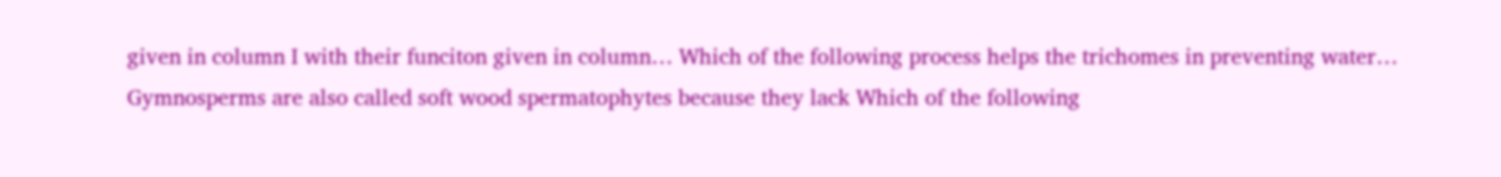given in column I with their funciton given in column… Which of the following process helps the trichomes in preventing water… Gymnosperms are also called soft wood spermatophytes because they lack Which of the following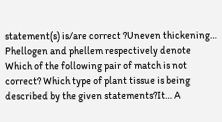statement(s) is/are correct ?Uneven thickening… Phellogen and phellem respectively denote Which of the following pair of match is not correct? Which type of plant tissue is being described by the given statements?It… A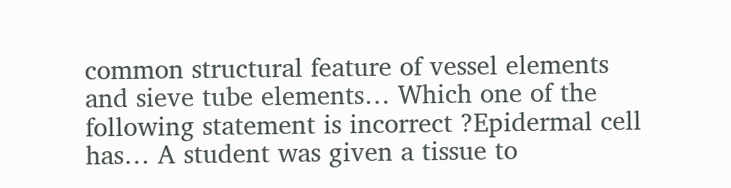common structural feature of vessel elements and sieve tube elements… Which one of the following statement is incorrect ?Epidermal cell has… A student was given a tissue to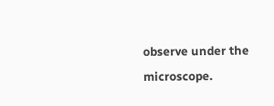observe under the microscope.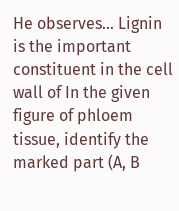He observes… Lignin is the important constituent in the cell wall of In the given figure of phloem tissue, identify the marked part (A, B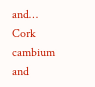and… Cork cambium and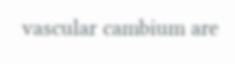vascular cambium are